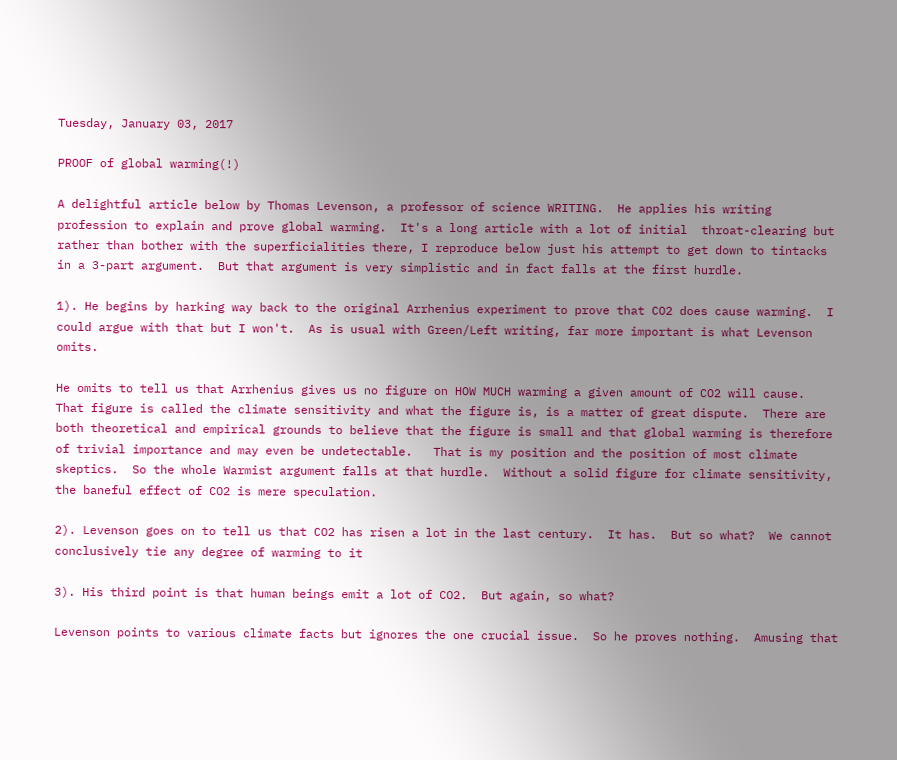Tuesday, January 03, 2017

PROOF of global warming(!)

A delightful article below by Thomas Levenson, a professor of science WRITING.  He applies his writing profession to explain and prove global warming.  It's a long article with a lot of initial  throat-clearing but rather than bother with the superficialities there, I reproduce below just his attempt to get down to tintacks in a 3-part argument.  But that argument is very simplistic and in fact falls at the first hurdle.

1). He begins by harking way back to the original Arrhenius experiment to prove that CO2 does cause warming.  I could argue with that but I won't.  As is usual with Green/Left writing, far more important is what Levenson omits.

He omits to tell us that Arrhenius gives us no figure on HOW MUCH warming a given amount of CO2 will cause.  That figure is called the climate sensitivity and what the figure is, is a matter of great dispute.  There are both theoretical and empirical grounds to believe that the figure is small and that global warming is therefore of trivial importance and may even be undetectable.   That is my position and the position of most climate skeptics.  So the whole Warmist argument falls at that hurdle.  Without a solid figure for climate sensitivity, the baneful effect of CO2 is mere speculation.

2). Levenson goes on to tell us that CO2 has risen a lot in the last century.  It has.  But so what?  We cannot conclusively tie any degree of warming to it

3). His third point is that human beings emit a lot of CO2.  But again, so what?

Levenson points to various climate facts but ignores the one crucial issue.  So he proves nothing.  Amusing that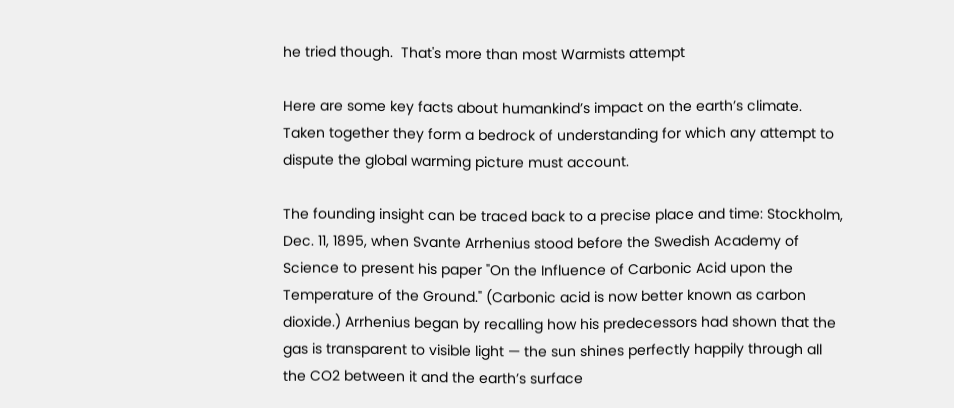he tried though.  That's more than most Warmists attempt

Here are some key facts about humankind’s impact on the earth’s climate. Taken together they form a bedrock of understanding for which any attempt to dispute the global warming picture must account.

The founding insight can be traced back to a precise place and time: Stockholm, Dec. 11, 1895, when Svante Arrhenius stood before the Swedish Academy of Science to present his paper "On the Influence of Carbonic Acid upon the Temperature of the Ground." (Carbonic acid is now better known as carbon dioxide.) Arrhenius began by recalling how his predecessors had shown that the gas is transparent to visible light — the sun shines perfectly happily through all the CO2 between it and the earth’s surface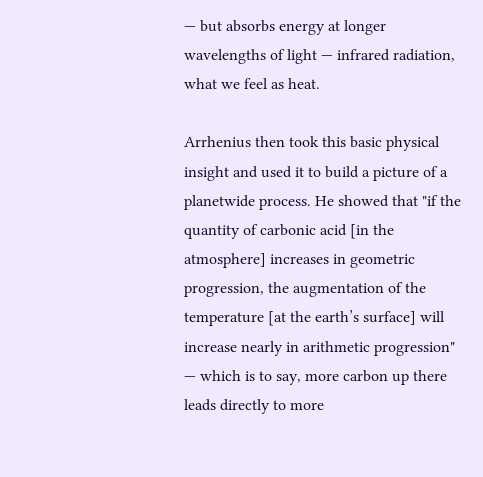— but absorbs energy at longer wavelengths of light — infrared radiation, what we feel as heat.

Arrhenius then took this basic physical insight and used it to build a picture of a planetwide process. He showed that "if the quantity of carbonic acid [in the atmosphere] increases in geometric progression, the augmentation of the temperature [at the earth’s surface] will increase nearly in arithmetic progression" — which is to say, more carbon up there leads directly to more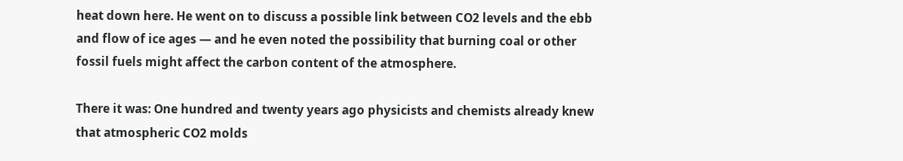heat down here. He went on to discuss a possible link between CO2 levels and the ebb and flow of ice ages — and he even noted the possibility that burning coal or other fossil fuels might affect the carbon content of the atmosphere.

There it was: One hundred and twenty years ago physicists and chemists already knew that atmospheric CO2 molds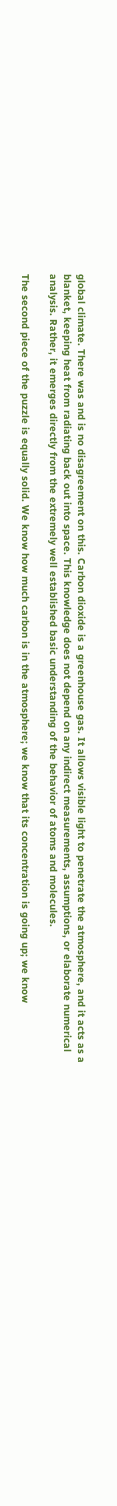global climate. There was and is no disagreement on this. Carbon dioxide is a greenhouse gas. It allows visible light to penetrate the atmosphere, and it acts as a blanket, keeping heat from radiating back out into space. This knowledge does not depend on any indirect measurements, assumptions, or elaborate numerical analysis. Rather, it emerges directly from the extremely well established basic understanding of the behavior of atoms and molecules.

The second piece of the puzzle is equally solid. We know how much carbon is in the atmosphere; we know that its concentration is going up; we know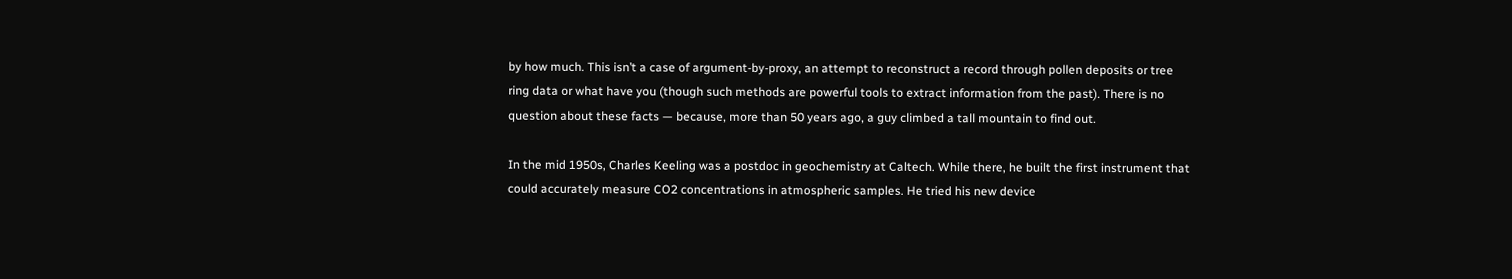by how much. This isn’t a case of argument-by-proxy, an attempt to reconstruct a record through pollen deposits or tree ring data or what have you (though such methods are powerful tools to extract information from the past). There is no question about these facts — because, more than 50 years ago, a guy climbed a tall mountain to find out.

In the mid 1950s, Charles Keeling was a postdoc in geochemistry at Caltech. While there, he built the first instrument that could accurately measure CO2 concentrations in atmospheric samples. He tried his new device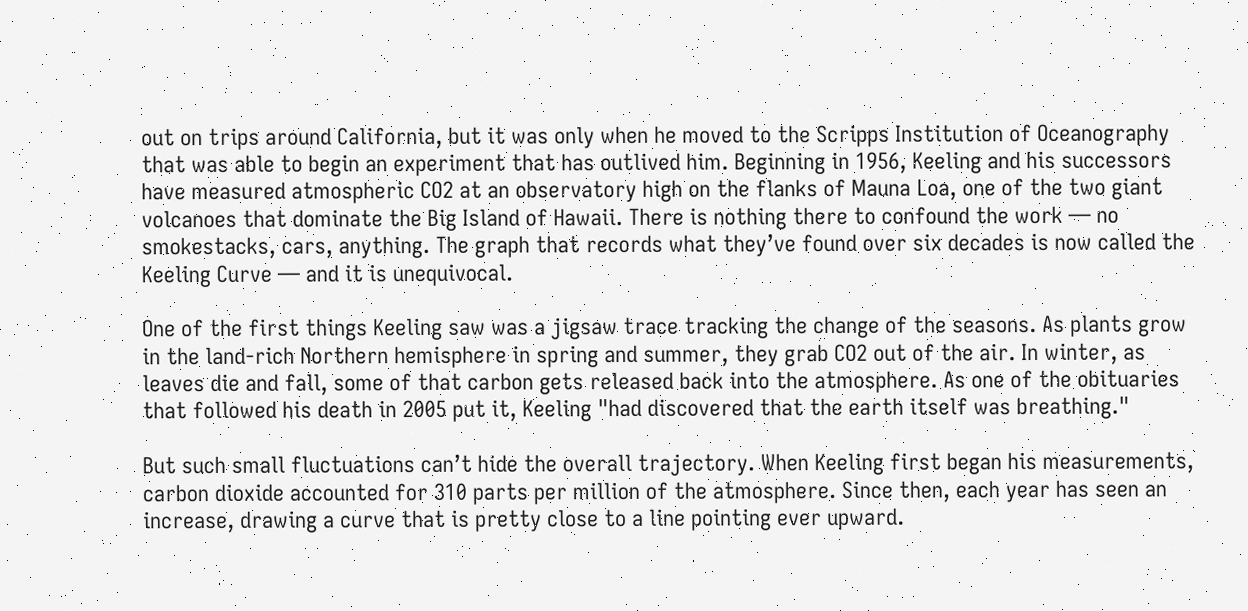out on trips around California, but it was only when he moved to the Scripps Institution of Oceanography that was able to begin an experiment that has outlived him. Beginning in 1956, Keeling and his successors have measured atmospheric CO2 at an observatory high on the flanks of Mauna Loa, one of the two giant volcanoes that dominate the Big Island of Hawaii. There is nothing there to confound the work — no smokestacks, cars, anything. The graph that records what they’ve found over six decades is now called the Keeling Curve — and it is unequivocal.

One of the first things Keeling saw was a jigsaw trace tracking the change of the seasons. As plants grow in the land-rich Northern hemisphere in spring and summer, they grab CO2 out of the air. In winter, as leaves die and fall, some of that carbon gets released back into the atmosphere. As one of the obituaries that followed his death in 2005 put it, Keeling "had discovered that the earth itself was breathing."

But such small fluctuations can’t hide the overall trajectory. When Keeling first began his measurements, carbon dioxide accounted for 310 parts per million of the atmosphere. Since then, each year has seen an increase, drawing a curve that is pretty close to a line pointing ever upward.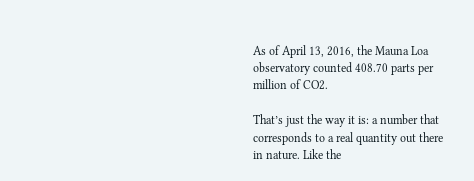As of April 13, 2016, the Mauna Loa observatory counted 408.70 parts per million of CO2.

That’s just the way it is: a number that corresponds to a real quantity out there in nature. Like the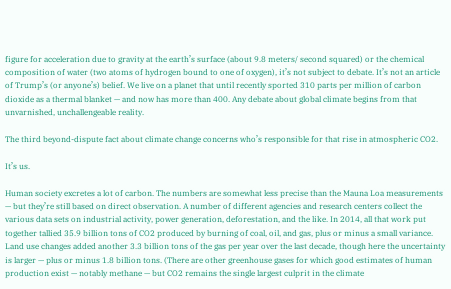figure for acceleration due to gravity at the earth’s surface (about 9.8 meters/ second squared) or the chemical composition of water (two atoms of hydrogen bound to one of oxygen), it’s not subject to debate. It’s not an article of Trump’s (or anyone’s) belief. We live on a planet that until recently sported 310 parts per million of carbon dioxide as a thermal blanket — and now has more than 400. Any debate about global climate begins from that unvarnished, unchallengeable reality.

The third beyond-dispute fact about climate change concerns who’s responsible for that rise in atmospheric CO2.

It’s us.

Human society excretes a lot of carbon. The numbers are somewhat less precise than the Mauna Loa measurements — but they’re still based on direct observation. A number of different agencies and research centers collect the various data sets on industrial activity, power generation, deforestation, and the like. In 2014, all that work put together tallied 35.9 billion tons of CO2 produced by burning of coal, oil, and gas, plus or minus a small variance. Land use changes added another 3.3 billion tons of the gas per year over the last decade, though here the uncertainty is larger — plus or minus 1.8 billion tons. (There are other greenhouse gases for which good estimates of human production exist — notably methane — but CO2 remains the single largest culprit in the climate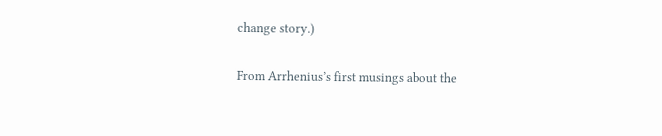change story.)

From Arrhenius’s first musings about the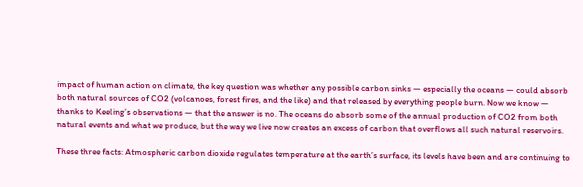impact of human action on climate, the key question was whether any possible carbon sinks — especially the oceans — could absorb both natural sources of CO2 (volcanoes, forest fires, and the like) and that released by everything people burn. Now we know — thanks to Keeling’s observations — that the answer is no. The oceans do absorb some of the annual production of CO2 from both natural events and what we produce, but the way we live now creates an excess of carbon that overflows all such natural reservoirs.

These three facts: Atmospheric carbon dioxide regulates temperature at the earth’s surface, its levels have been and are continuing to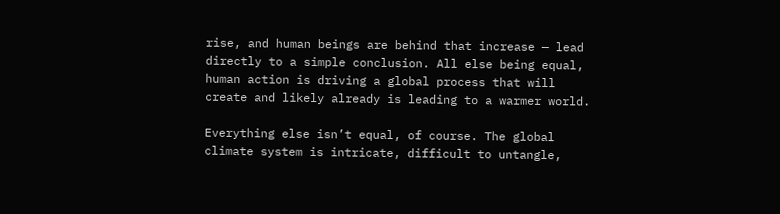rise, and human beings are behind that increase — lead directly to a simple conclusion. All else being equal, human action is driving a global process that will create and likely already is leading to a warmer world.

Everything else isn’t equal, of course. The global climate system is intricate, difficult to untangle,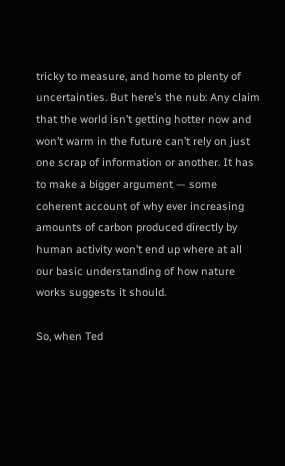tricky to measure, and home to plenty of uncertainties. But here’s the nub: Any claim that the world isn’t getting hotter now and won’t warm in the future can’t rely on just one scrap of information or another. It has to make a bigger argument — some coherent account of why ever increasing amounts of carbon produced directly by human activity won’t end up where at all our basic understanding of how nature works suggests it should.

So, when Ted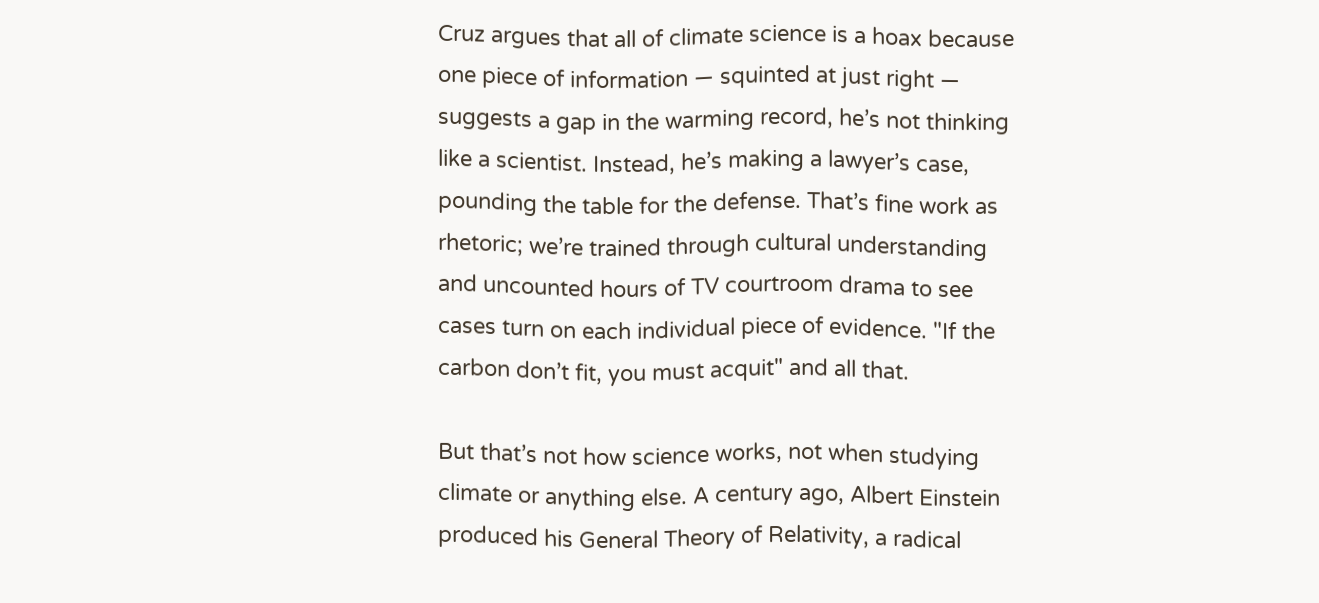Cruz argues that all of climate science is a hoax because one piece of information — squinted at just right — suggests a gap in the warming record, he’s not thinking like a scientist. Instead, he’s making a lawyer’s case, pounding the table for the defense. That’s fine work as rhetoric; we’re trained through cultural understanding and uncounted hours of TV courtroom drama to see cases turn on each individual piece of evidence. "If the carbon don’t fit, you must acquit" and all that.

But that’s not how science works, not when studying climate or anything else. A century ago, Albert Einstein produced his General Theory of Relativity, a radical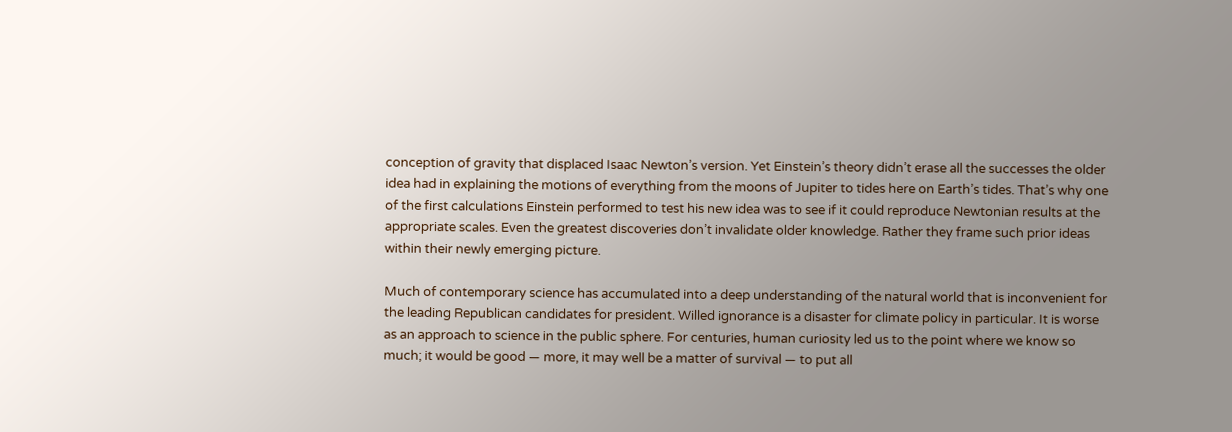conception of gravity that displaced Isaac Newton’s version. Yet Einstein’s theory didn’t erase all the successes the older idea had in explaining the motions of everything from the moons of Jupiter to tides here on Earth’s tides. That’s why one of the first calculations Einstein performed to test his new idea was to see if it could reproduce Newtonian results at the appropriate scales. Even the greatest discoveries don’t invalidate older knowledge. Rather they frame such prior ideas within their newly emerging picture.

Much of contemporary science has accumulated into a deep understanding of the natural world that is inconvenient for the leading Republican candidates for president. Willed ignorance is a disaster for climate policy in particular. It is worse as an approach to science in the public sphere. For centuries, human curiosity led us to the point where we know so much; it would be good — more, it may well be a matter of survival — to put all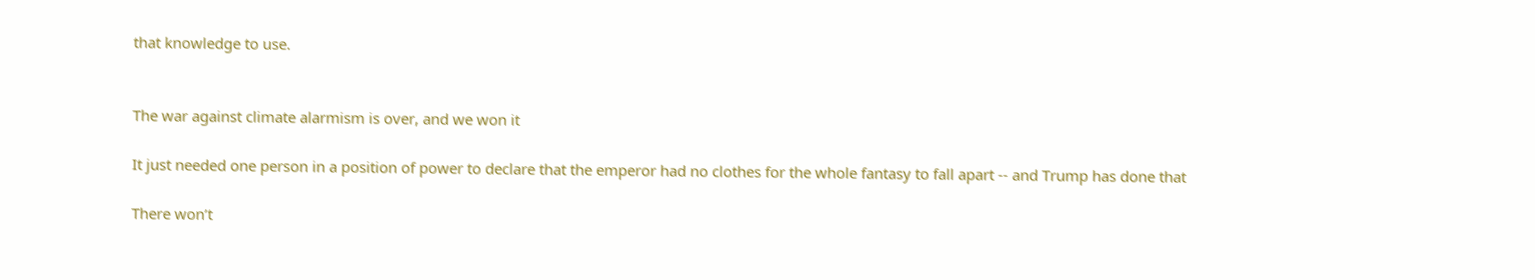that knowledge to use.


The war against climate alarmism is over, and we won it

It just needed one person in a position of power to declare that the emperor had no clothes for the whole fantasy to fall apart -- and Trump has done that

There won’t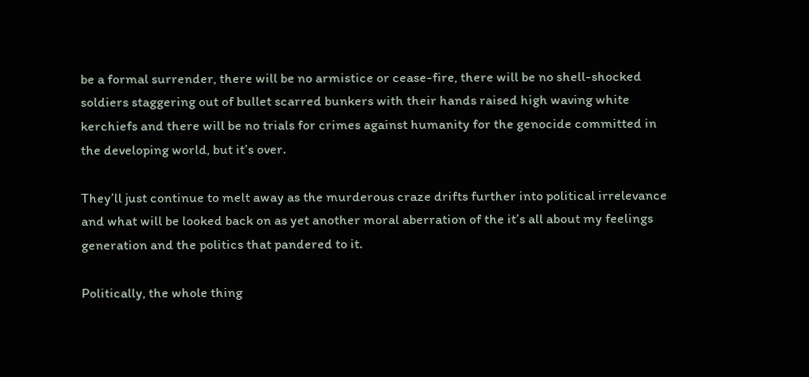be a formal surrender, there will be no armistice or cease-fire, there will be no shell-shocked soldiers staggering out of bullet scarred bunkers with their hands raised high waving white kerchiefs and there will be no trials for crimes against humanity for the genocide committed in the developing world, but it’s over.

They’ll just continue to melt away as the murderous craze drifts further into political irrelevance and what will be looked back on as yet another moral aberration of the it’s all about my feelings generation and the politics that pandered to it.

Politically, the whole thing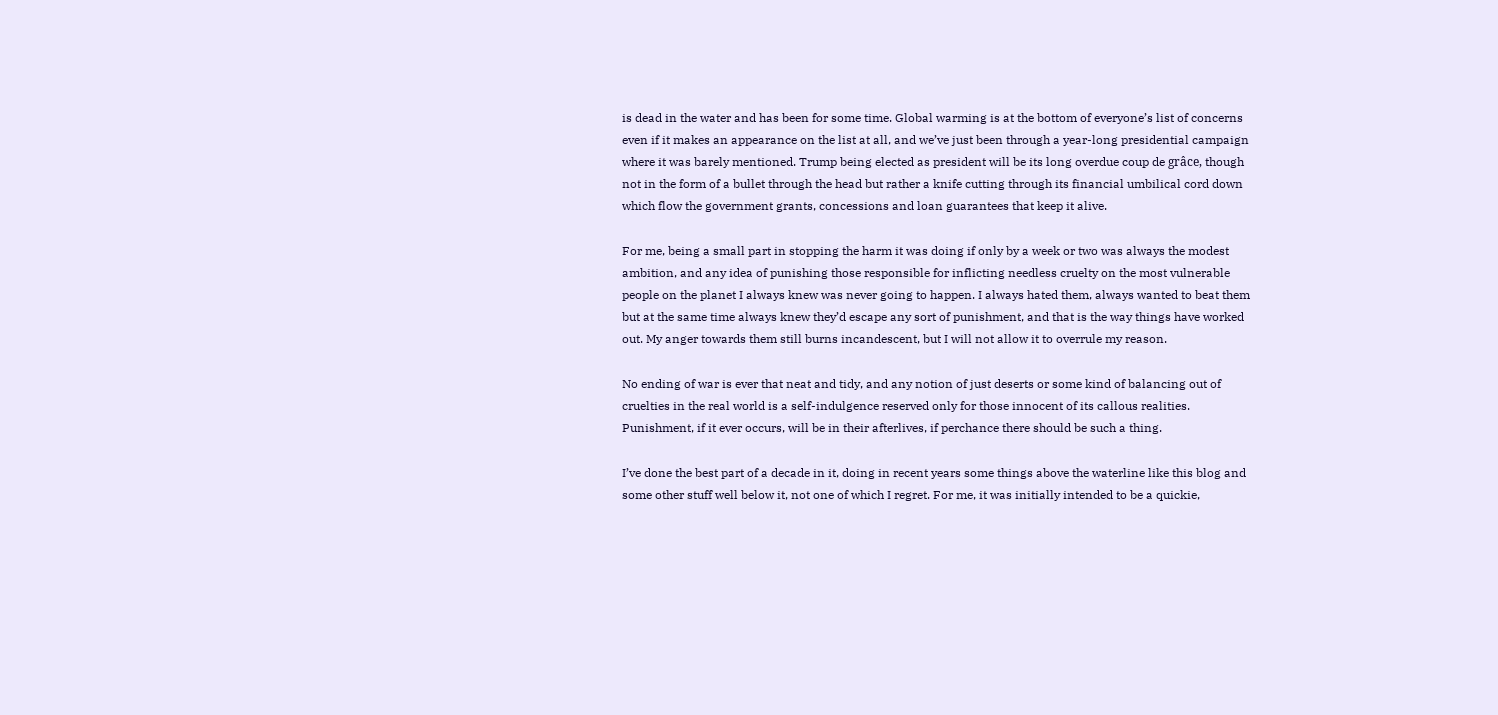is dead in the water and has been for some time. Global warming is at the bottom of everyone’s list of concerns even if it makes an appearance on the list at all, and we’ve just been through a year-long presidential campaign where it was barely mentioned. Trump being elected as president will be its long overdue coup de grâce, though not in the form of a bullet through the head but rather a knife cutting through its financial umbilical cord down which flow the government grants, concessions and loan guarantees that keep it alive.

For me, being a small part in stopping the harm it was doing if only by a week or two was always the modest ambition, and any idea of punishing those responsible for inflicting needless cruelty on the most vulnerable people on the planet I always knew was never going to happen. I always hated them, always wanted to beat them but at the same time always knew they’d escape any sort of punishment, and that is the way things have worked out. My anger towards them still burns incandescent, but I will not allow it to overrule my reason.

No ending of war is ever that neat and tidy, and any notion of just deserts or some kind of balancing out of cruelties in the real world is a self-indulgence reserved only for those innocent of its callous realities. Punishment, if it ever occurs, will be in their afterlives, if perchance there should be such a thing.

I’ve done the best part of a decade in it, doing in recent years some things above the waterline like this blog and some other stuff well below it, not one of which I regret. For me, it was initially intended to be a quickie,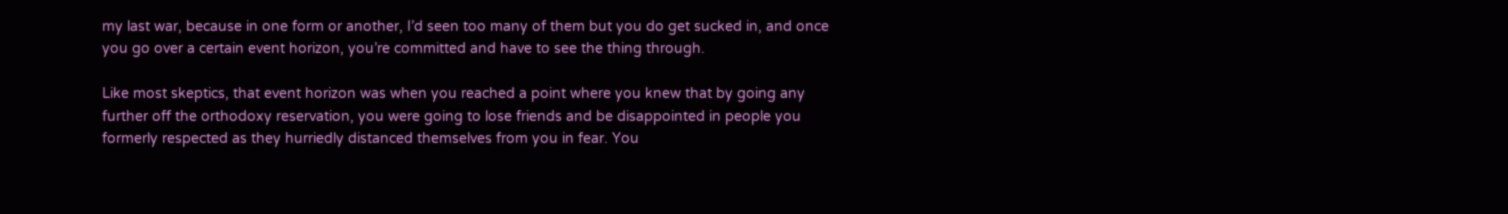my last war, because in one form or another, I’d seen too many of them but you do get sucked in, and once you go over a certain event horizon, you’re committed and have to see the thing through.

Like most skeptics, that event horizon was when you reached a point where you knew that by going any further off the orthodoxy reservation, you were going to lose friends and be disappointed in people you formerly respected as they hurriedly distanced themselves from you in fear. You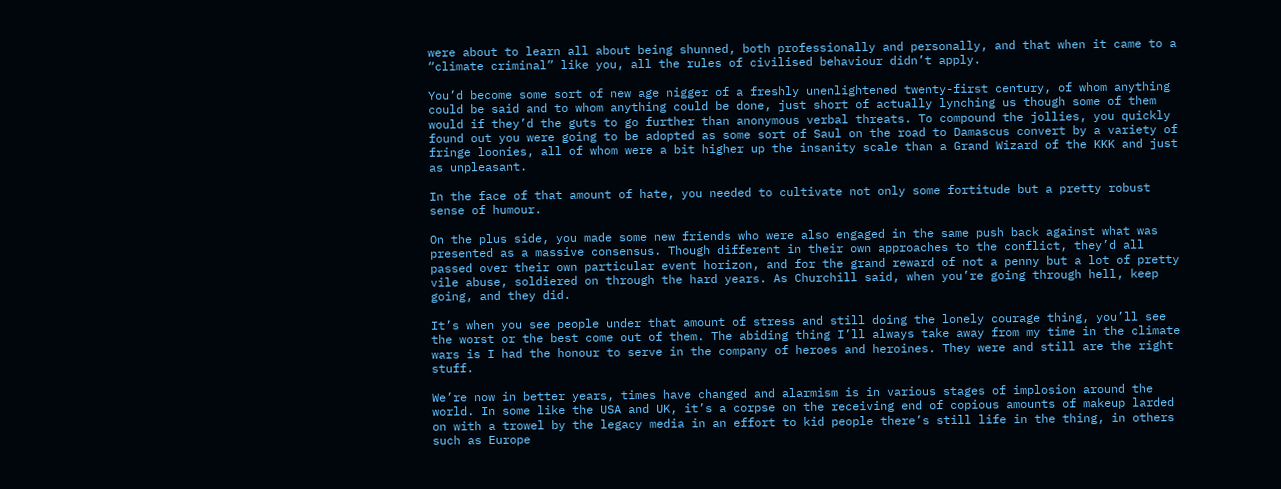were about to learn all about being shunned, both professionally and personally, and that when it came to a “climate criminal” like you, all the rules of civilised behaviour didn’t apply.

You’d become some sort of new age nigger of a freshly unenlightened twenty-first century, of whom anything could be said and to whom anything could be done, just short of actually lynching us though some of them would if they’d the guts to go further than anonymous verbal threats. To compound the jollies, you quickly found out you were going to be adopted as some sort of Saul on the road to Damascus convert by a variety of fringe loonies, all of whom were a bit higher up the insanity scale than a Grand Wizard of the KKK and just as unpleasant.

In the face of that amount of hate, you needed to cultivate not only some fortitude but a pretty robust sense of humour.

On the plus side, you made some new friends who were also engaged in the same push back against what was presented as a massive consensus. Though different in their own approaches to the conflict, they’d all passed over their own particular event horizon, and for the grand reward of not a penny but a lot of pretty vile abuse, soldiered on through the hard years. As Churchill said, when you’re going through hell, keep going, and they did.

It’s when you see people under that amount of stress and still doing the lonely courage thing, you’ll see the worst or the best come out of them. The abiding thing I’ll always take away from my time in the climate wars is I had the honour to serve in the company of heroes and heroines. They were and still are the right stuff.

We’re now in better years, times have changed and alarmism is in various stages of implosion around the world. In some like the USA and UK, it’s a corpse on the receiving end of copious amounts of makeup larded on with a trowel by the legacy media in an effort to kid people there’s still life in the thing, in others such as Europe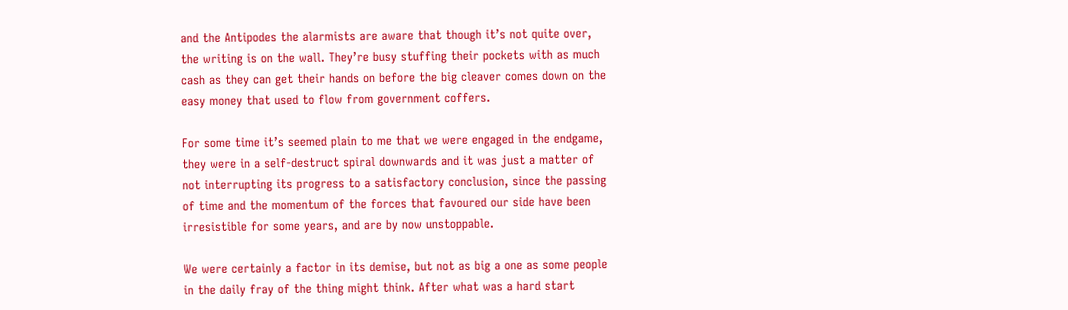and the Antipodes the alarmists are aware that though it’s not quite over, the writing is on the wall. They’re busy stuffing their pockets with as much cash as they can get their hands on before the big cleaver comes down on the easy money that used to flow from government coffers.

For some time it’s seemed plain to me that we were engaged in the endgame, they were in a self-destruct spiral downwards and it was just a matter of not interrupting its progress to a satisfactory conclusion, since the passing of time and the momentum of the forces that favoured our side have been irresistible for some years, and are by now unstoppable.

We were certainly a factor in its demise, but not as big a one as some people in the daily fray of the thing might think. After what was a hard start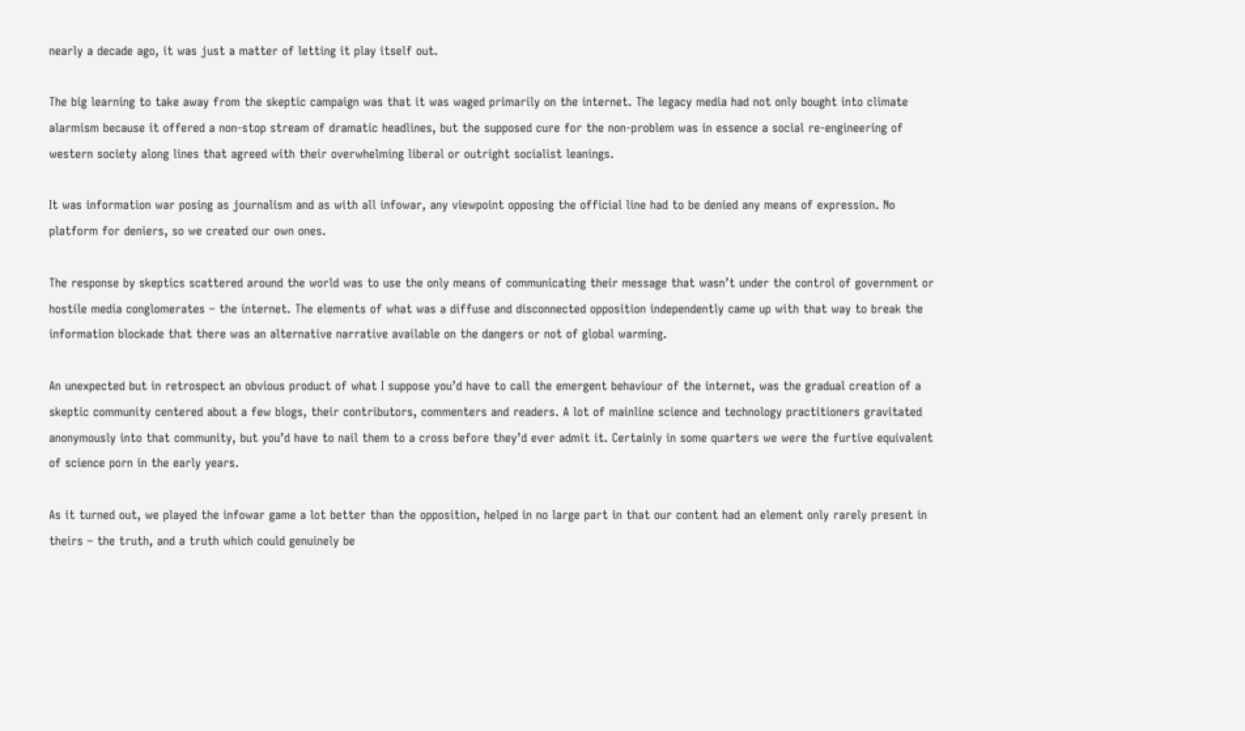nearly a decade ago, it was just a matter of letting it play itself out.

The big learning to take away from the skeptic campaign was that it was waged primarily on the internet. The legacy media had not only bought into climate alarmism because it offered a non-stop stream of dramatic headlines, but the supposed cure for the non-problem was in essence a social re-engineering of western society along lines that agreed with their overwhelming liberal or outright socialist leanings.

It was information war posing as journalism and as with all infowar, any viewpoint opposing the official line had to be denied any means of expression. No platform for deniers, so we created our own ones.

The response by skeptics scattered around the world was to use the only means of communicating their message that wasn’t under the control of government or hostile media conglomerates – the internet. The elements of what was a diffuse and disconnected opposition independently came up with that way to break the information blockade that there was an alternative narrative available on the dangers or not of global warming.

An unexpected but in retrospect an obvious product of what I suppose you’d have to call the emergent behaviour of the internet, was the gradual creation of a skeptic community centered about a few blogs, their contributors, commenters and readers. A lot of mainline science and technology practitioners gravitated anonymously into that community, but you’d have to nail them to a cross before they’d ever admit it. Certainly in some quarters we were the furtive equivalent of science porn in the early years.

As it turned out, we played the infowar game a lot better than the opposition, helped in no large part in that our content had an element only rarely present in theirs – the truth, and a truth which could genuinely be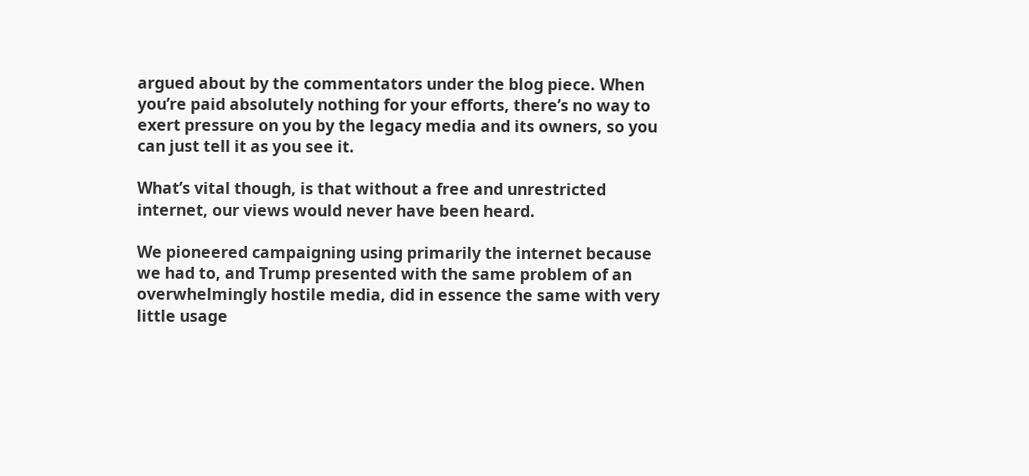argued about by the commentators under the blog piece. When you’re paid absolutely nothing for your efforts, there’s no way to exert pressure on you by the legacy media and its owners, so you can just tell it as you see it.

What’s vital though, is that without a free and unrestricted internet, our views would never have been heard.

We pioneered campaigning using primarily the internet because we had to, and Trump presented with the same problem of an overwhelmingly hostile media, did in essence the same with very little usage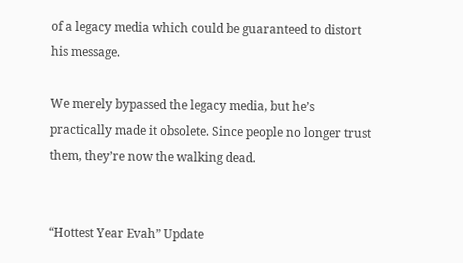of a legacy media which could be guaranteed to distort his message.

We merely bypassed the legacy media, but he’s practically made it obsolete. Since people no longer trust them, they’re now the walking dead.


“Hottest Year Evah” Update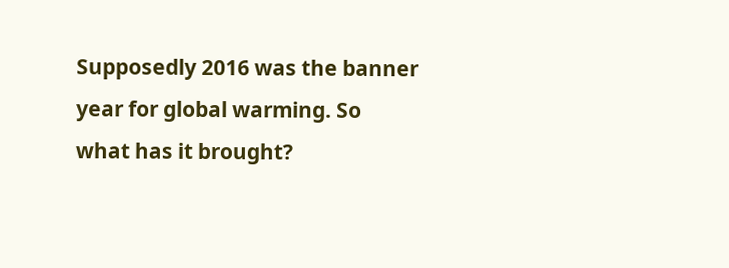Supposedly 2016 was the banner year for global warming. So what has it brought?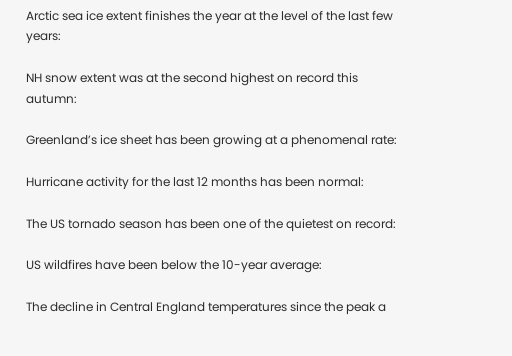Arctic sea ice extent finishes the year at the level of the last few years:

NH snow extent was at the second highest on record this autumn:

Greenland’s ice sheet has been growing at a phenomenal rate:

Hurricane activity for the last 12 months has been normal:

The US tornado season has been one of the quietest on record:

US wildfires have been below the 10-year average:

The decline in Central England temperatures since the peak a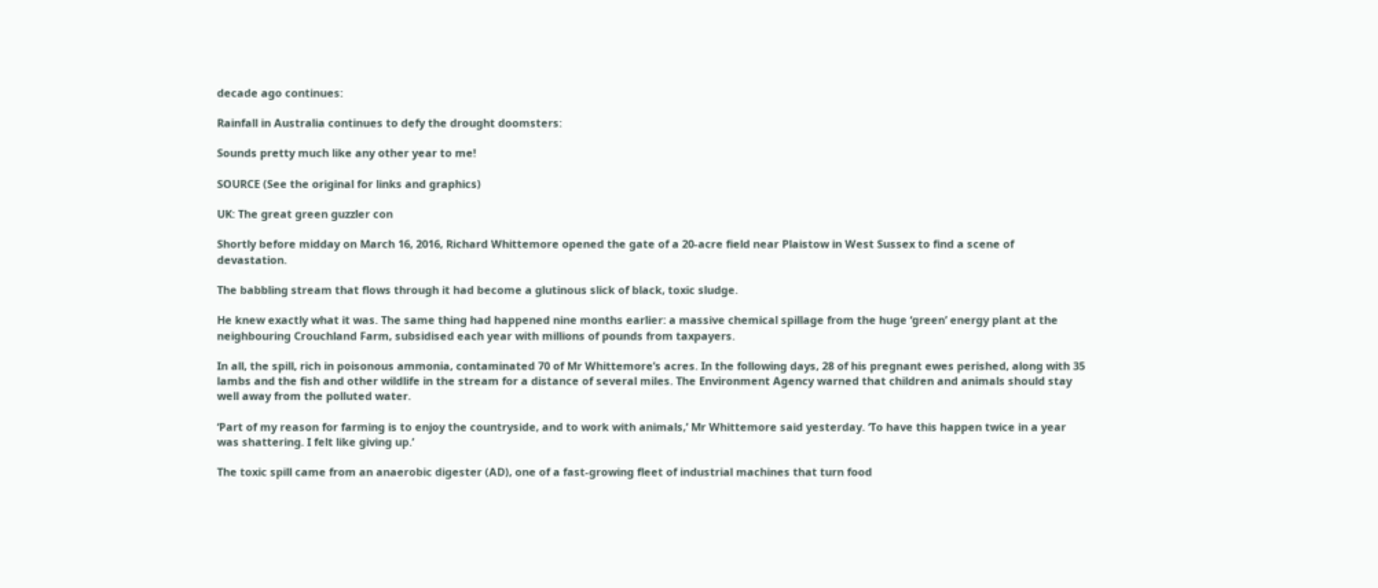decade ago continues:

Rainfall in Australia continues to defy the drought doomsters:

Sounds pretty much like any other year to me!

SOURCE (See the original for links and graphics)

UK: The great green guzzler con

Shortly before midday on March 16, 2016, Richard Whittemore opened the gate of a 20-acre field near Plaistow in West Sussex to find a scene of devastation.

The babbling stream that flows through it had become a glutinous slick of black, toxic sludge.

He knew exactly what it was. The same thing had happened nine months earlier: a massive chemical spillage from the huge ‘green’ energy plant at the neighbouring Crouchland Farm, subsidised each year with millions of pounds from taxpayers.

In all, the spill, rich in poisonous ammonia, contaminated 70 of Mr Whittemore’s acres. In the following days, 28 of his pregnant ewes perished, along with 35 lambs and the fish and other wildlife in the stream for a distance of several miles. The Environment Agency warned that children and animals should stay well away from the polluted water.

‘Part of my reason for farming is to enjoy the countryside, and to work with animals,’ Mr Whittemore said yesterday. ‘To have this happen twice in a year was shattering. I felt like giving up.’

The toxic spill came from an anaerobic digester (AD), one of a fast-growing fleet of industrial machines that turn food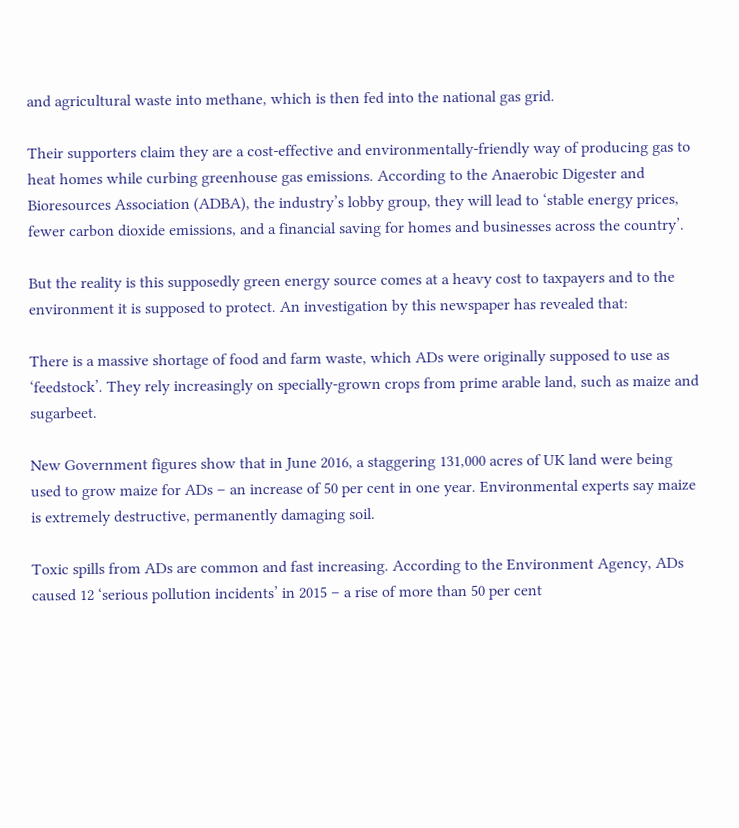and agricultural waste into methane, which is then fed into the national gas grid.

Their supporters claim they are a cost-effective and environmentally-friendly way of producing gas to heat homes while curbing greenhouse gas emissions. According to the Anaerobic Digester and Bioresources Association (ADBA), the industry’s lobby group, they will lead to ‘stable energy prices, fewer carbon dioxide emissions, and a financial saving for homes and businesses across the country’.

But the reality is this supposedly green energy source comes at a heavy cost to taxpayers and to the environment it is supposed to protect. An investigation by this newspaper has revealed that:

There is a massive shortage of food and farm waste, which ADs were originally supposed to use as ‘feedstock’. They rely increasingly on specially-grown crops from prime arable land, such as maize and sugarbeet.

New Government figures show that in June 2016, a staggering 131,000 acres of UK land were being used to grow maize for ADs – an increase of 50 per cent in one year. Environmental experts say maize is extremely destructive, permanently damaging soil.

Toxic spills from ADs are common and fast increasing. According to the Environment Agency, ADs caused 12 ‘serious pollution incidents’ in 2015 – a rise of more than 50 per cent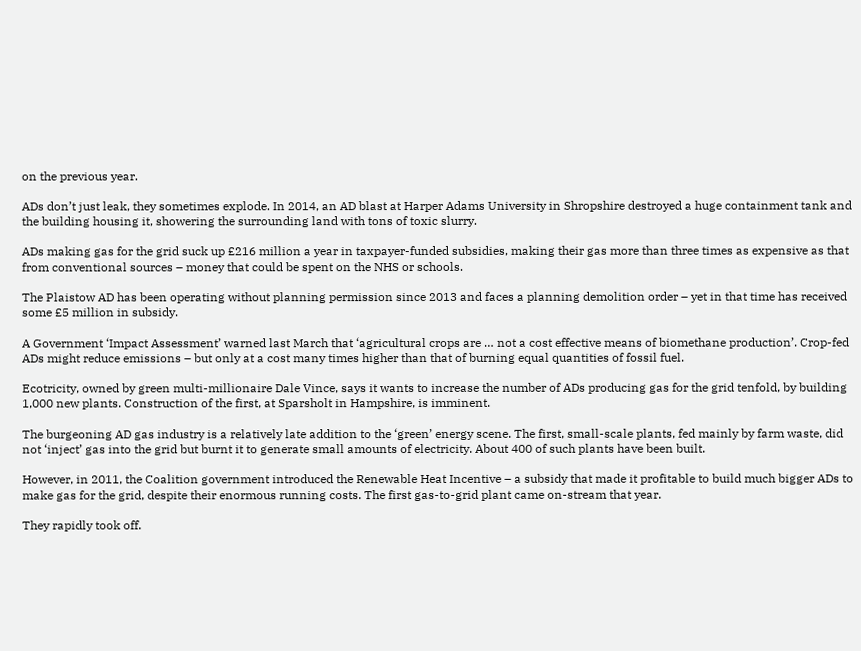on the previous year.

ADs don’t just leak, they sometimes explode. In 2014, an AD blast at Harper Adams University in Shropshire destroyed a huge containment tank and the building housing it, showering the surrounding land with tons of toxic slurry.

ADs making gas for the grid suck up £216 million a year in taxpayer-funded subsidies, making their gas more than three times as expensive as that from conventional sources – money that could be spent on the NHS or schools.

The Plaistow AD has been operating without planning permission since 2013 and faces a planning demolition order – yet in that time has received some £5 million in subsidy.

A Government ‘Impact Assessment’ warned last March that ‘agricultural crops are … not a cost effective means of biomethane production’. Crop-fed ADs might reduce emissions – but only at a cost many times higher than that of burning equal quantities of fossil fuel.

Ecotricity, owned by green multi-millionaire Dale Vince, says it wants to increase the number of ADs producing gas for the grid tenfold, by building 1,000 new plants. Construction of the first, at Sparsholt in Hampshire, is imminent.

The burgeoning AD gas industry is a relatively late addition to the ‘green’ energy scene. The first, small-scale plants, fed mainly by farm waste, did not ‘inject’ gas into the grid but burnt it to generate small amounts of electricity. About 400 of such plants have been built.

However, in 2011, the Coalition government introduced the Renewable Heat Incentive – a subsidy that made it profitable to build much bigger ADs to make gas for the grid, despite their enormous running costs. The first gas-to-grid plant came on-stream that year.

They rapidly took off.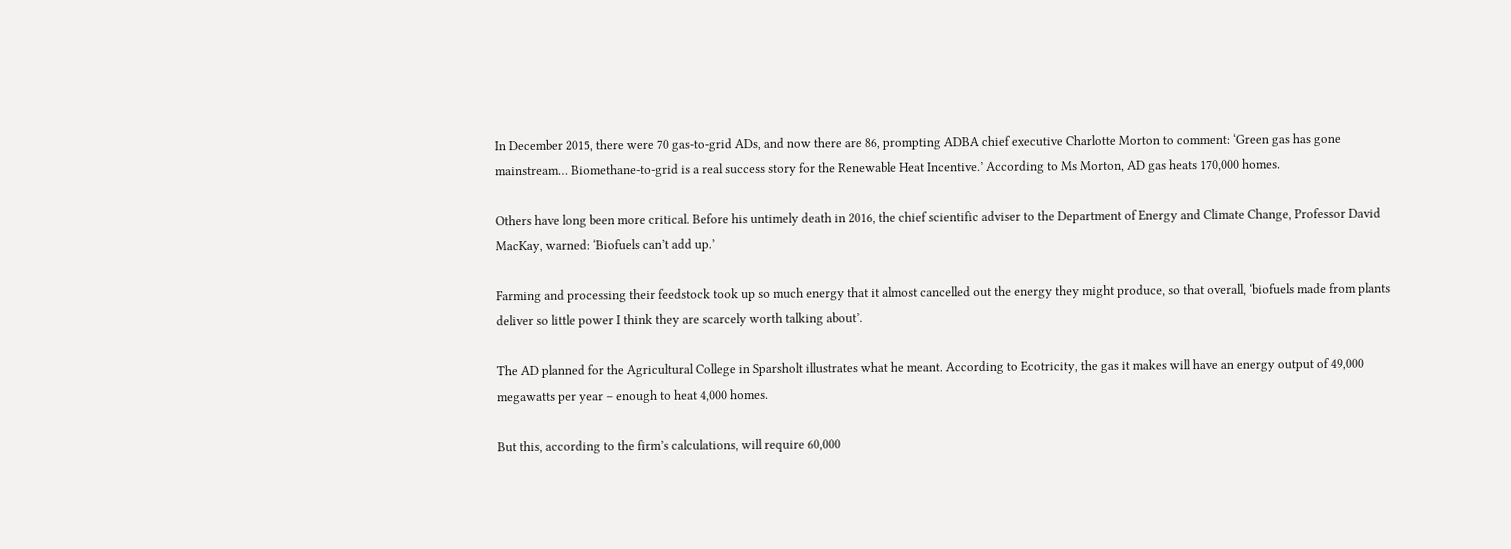In December 2015, there were 70 gas-to-grid ADs, and now there are 86, prompting ADBA chief executive Charlotte Morton to comment: ‘Green gas has gone mainstream… Biomethane-to-grid is a real success story for the Renewable Heat Incentive.’ According to Ms Morton, AD gas heats 170,000 homes.

Others have long been more critical. Before his untimely death in 2016, the chief scientific adviser to the Department of Energy and Climate Change, Professor David MacKay, warned: ‘Biofuels can’t add up.’

Farming and processing their feedstock took up so much energy that it almost cancelled out the energy they might produce, so that overall, ‘biofuels made from plants deliver so little power I think they are scarcely worth talking about’.

The AD planned for the Agricultural College in Sparsholt illustrates what he meant. According to Ecotricity, the gas it makes will have an energy output of 49,000 megawatts per year – enough to heat 4,000 homes.

But this, according to the firm’s calculations, will require 60,000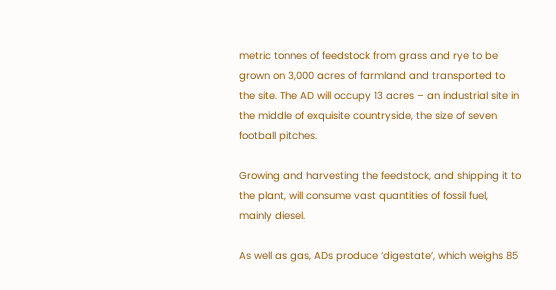metric tonnes of feedstock from grass and rye to be grown on 3,000 acres of farmland and transported to the site. The AD will occupy 13 acres – an industrial site in the middle of exquisite countryside, the size of seven football pitches.

Growing and harvesting the feedstock, and shipping it to the plant, will consume vast quantities of fossil fuel, mainly diesel.

As well as gas, ADs produce ‘digestate’, which weighs 85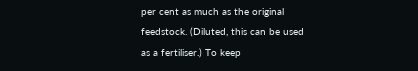per cent as much as the original feedstock. (Diluted, this can be used as a fertiliser.) To keep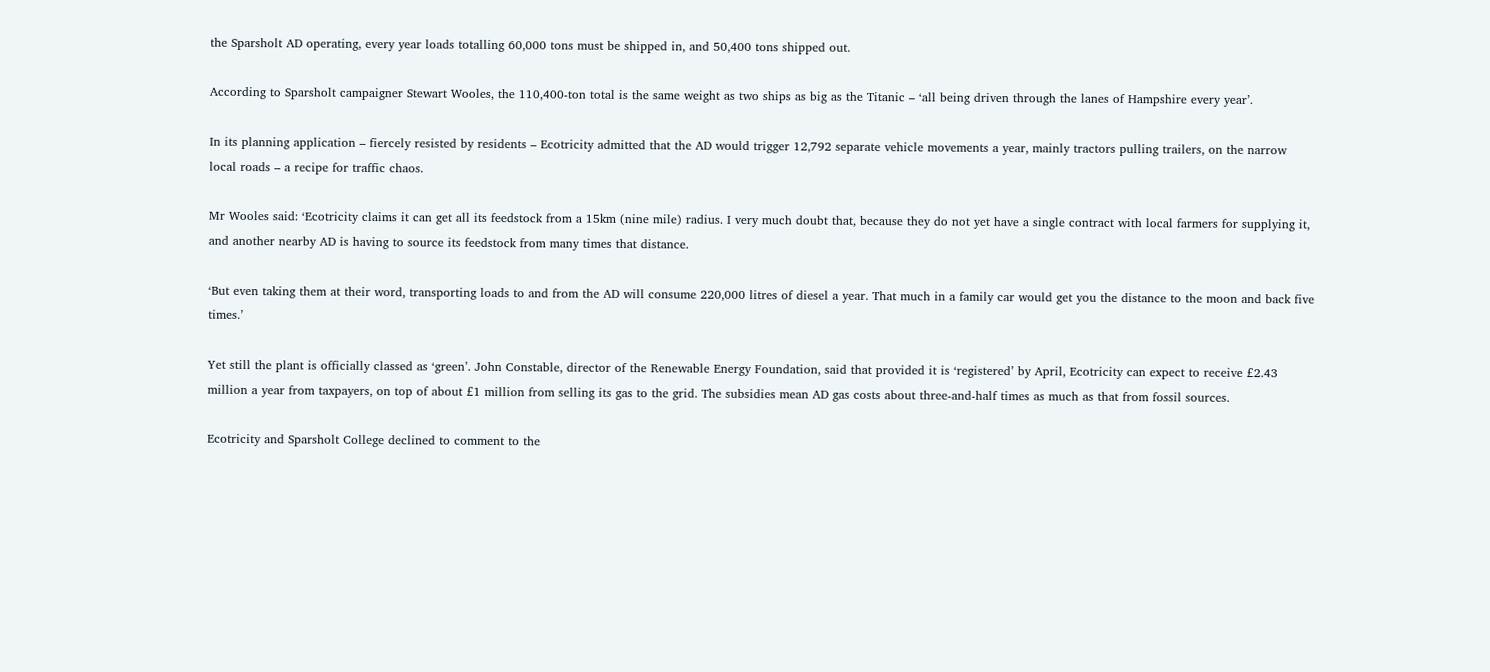the Sparsholt AD operating, every year loads totalling 60,000 tons must be shipped in, and 50,400 tons shipped out.

According to Sparsholt campaigner Stewart Wooles, the 110,400-ton total is the same weight as two ships as big as the Titanic – ‘all being driven through the lanes of Hampshire every year’.

In its planning application – fiercely resisted by residents – Ecotricity admitted that the AD would trigger 12,792 separate vehicle movements a year, mainly tractors pulling trailers, on the narrow local roads – a recipe for traffic chaos.

Mr Wooles said: ‘Ecotricity claims it can get all its feedstock from a 15km (nine mile) radius. I very much doubt that, because they do not yet have a single contract with local farmers for supplying it, and another nearby AD is having to source its feedstock from many times that distance.

‘But even taking them at their word, transporting loads to and from the AD will consume 220,000 litres of diesel a year. That much in a family car would get you the distance to the moon and back five times.’

Yet still the plant is officially classed as ‘green’. John Constable, director of the Renewable Energy Foundation, said that provided it is ‘registered’ by April, Ecotricity can expect to receive £2.43 million a year from taxpayers, on top of about £1 million from selling its gas to the grid. The subsidies mean AD gas costs about three-and-half times as much as that from fossil sources.

Ecotricity and Sparsholt College declined to comment to the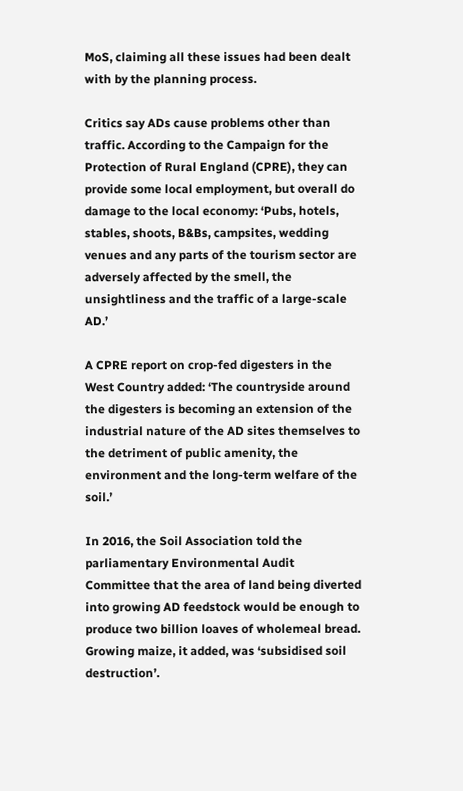MoS, claiming all these issues had been dealt with by the planning process.

Critics say ADs cause problems other than traffic. According to the Campaign for the Protection of Rural England (CPRE), they can provide some local employment, but overall do damage to the local economy: ‘Pubs, hotels, stables, shoots, B&Bs, campsites, wedding venues and any parts of the tourism sector are adversely affected by the smell, the unsightliness and the traffic of a large-scale AD.’

A CPRE report on crop-fed digesters in the West Country added: ‘The countryside around the digesters is becoming an extension of the industrial nature of the AD sites themselves to the detriment of public amenity, the environment and the long-term welfare of the soil.’

In 2016, the Soil Association told the parliamentary Environmental Audit Committee that the area of land being diverted into growing AD feedstock would be enough to produce two billion loaves of wholemeal bread. Growing maize, it added, was ‘subsidised soil destruction’.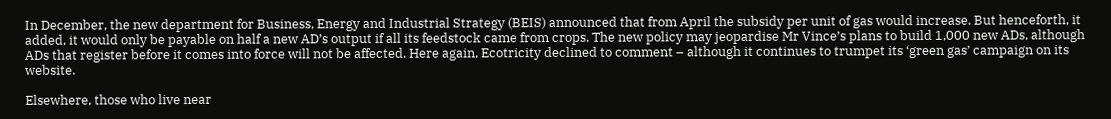In December, the new department for Business, Energy and Industrial Strategy (BEIS) announced that from April the subsidy per unit of gas would increase. But henceforth, it added, it would only be payable on half a new AD’s output if all its feedstock came from crops. The new policy may jeopardise Mr Vince’s plans to build 1,000 new ADs, although ADs that register before it comes into force will not be affected. Here again, Ecotricity declined to comment – although it continues to trumpet its ‘green gas’ campaign on its website.

Elsewhere, those who live near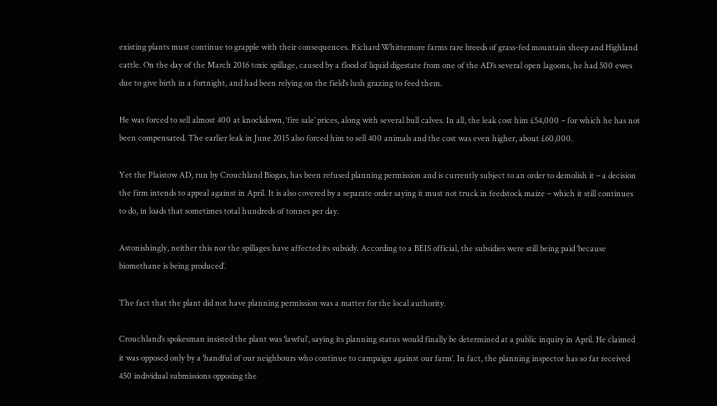existing plants must continue to grapple with their consequences. Richard Whittemore farms rare breeds of grass-fed mountain sheep and Highland cattle. On the day of the March 2016 toxic spillage, caused by a flood of liquid digestate from one of the AD’s several open lagoons, he had 500 ewes due to give birth in a fortnight, and had been relying on the field’s lush grazing to feed them.

He was forced to sell almost 400 at knockdown, ‘fire sale’ prices, along with several bull calves. In all, the leak cost him £54,000 – for which he has not been compensated. The earlier leak in June 2015 also forced him to sell 400 animals and the cost was even higher, about £60,000.

Yet the Plaistow AD, run by Crouchland Biogas, has been refused planning permission and is currently subject to an order to demolish it – a decision the firm intends to appeal against in April. It is also covered by a separate order saying it must not truck in feedstock maize – which it still continues to do, in loads that sometimes total hundreds of tonnes per day.

Astonishingly, neither this nor the spillages have affected its subsidy. According to a BEIS official, the subsidies were still being paid ‘because biomethane is being produced’.

The fact that the plant did not have planning permission was a matter for the local authority.

Crouchland’s spokesman insisted the plant was ‘lawful’, saying its planning status would finally be determined at a public inquiry in April. He claimed it was opposed only by a ‘handful of our neighbours who continue to campaign against our farm’. In fact, the planning inspector has so far received 450 individual submissions opposing the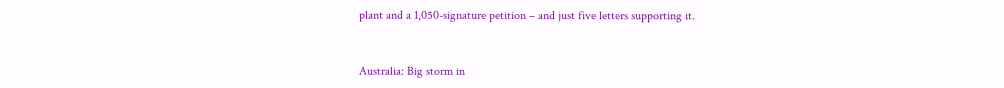plant and a 1,050-signature petition – and just five letters supporting it.


Australia: Big storm in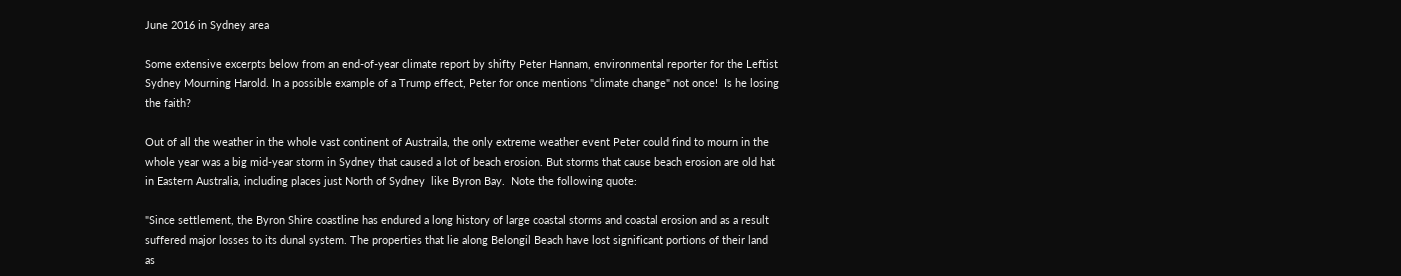June 2016 in Sydney area

Some extensive excerpts below from an end-of-year climate report by shifty Peter Hannam, environmental reporter for the Leftist Sydney Mourning Harold. In a possible example of a Trump effect, Peter for once mentions "climate change" not once!  Is he losing the faith?

Out of all the weather in the whole vast continent of Austraila, the only extreme weather event Peter could find to mourn in the whole year was a big mid-year storm in Sydney that caused a lot of beach erosion. But storms that cause beach erosion are old hat in Eastern Australia, including places just North of Sydney  like Byron Bay.  Note the following quote:

"Since settlement, the Byron Shire coastline has endured a long history of large coastal storms and coastal erosion and as a result suffered major losses to its dunal system. The properties that lie along Belongil Beach have lost significant portions of their land as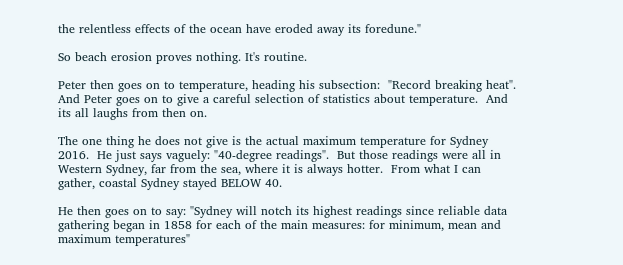the relentless effects of the ocean have eroded away its foredune."

So beach erosion proves nothing. It's routine.

Peter then goes on to temperature, heading his subsection:  "Record breaking heat".  And Peter goes on to give a careful selection of statistics about temperature.  And its all laughs from then on.

The one thing he does not give is the actual maximum temperature for Sydney 2016.  He just says vaguely: "40-degree readings".  But those readings were all in Western Sydney, far from the sea, where it is always hotter.  From what I can gather, coastal Sydney stayed BELOW 40.

He then goes on to say: "Sydney will notch its highest readings since reliable data gathering began in 1858 for each of the main measures: for minimum, mean and maximum temperatures"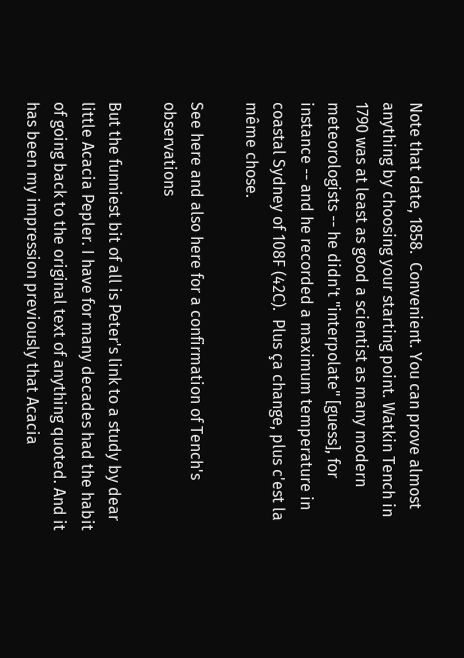Note that date, 1858.  Convenient. You can prove almost anything by choosing your starting point. Watkin Tench in 1790 was at least as good a scientist as many modern meteorologists -- he didn't "interpolate" [guess], for instance -- and he recorded a maximum temperature in coastal Sydney of 108F (42C).  Plus ça change, plus c'est la même chose.

See here and also here for a confirmation of Tench's observations

But the funniest bit of all is Peter's link to a study by dear little Acacia Pepler. I have for many decades had the habit of going back to the original text of anything quoted. And it has been my impression previously that Acacia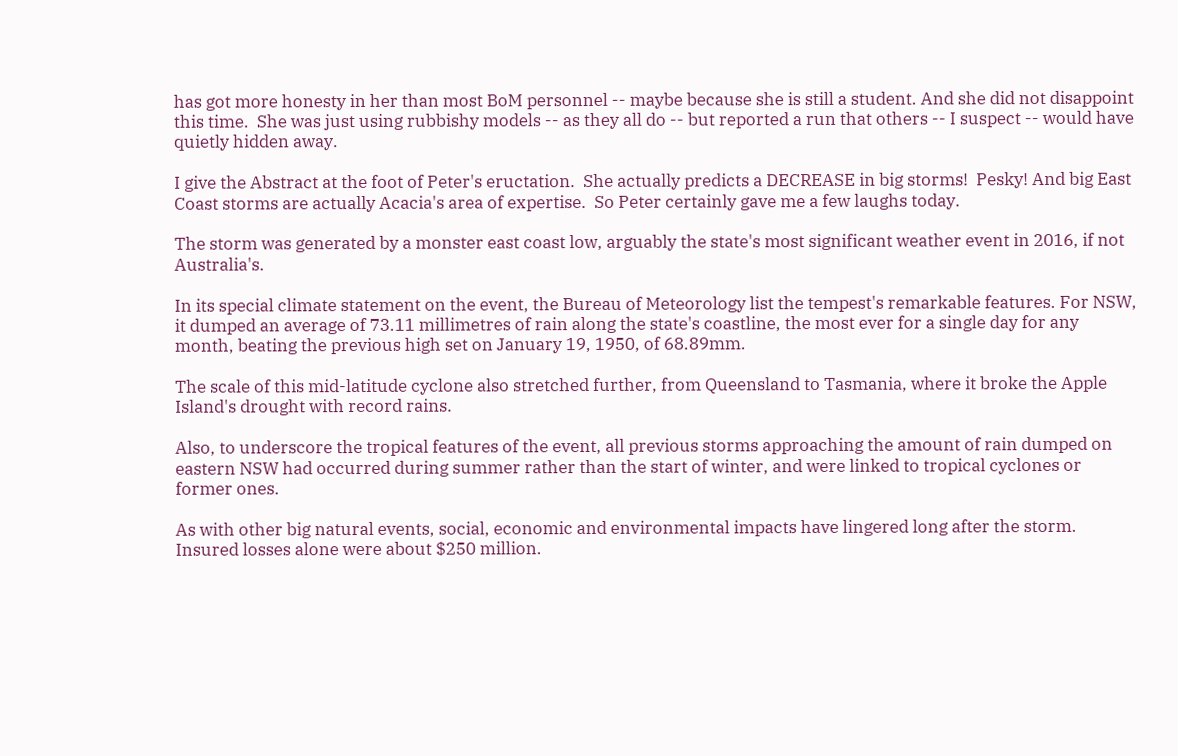has got more honesty in her than most BoM personnel -- maybe because she is still a student. And she did not disappoint this time.  She was just using rubbishy models -- as they all do -- but reported a run that others -- I suspect -- would have quietly hidden away.

I give the Abstract at the foot of Peter's eructation.  She actually predicts a DECREASE in big storms!  Pesky! And big East Coast storms are actually Acacia's area of expertise.  So Peter certainly gave me a few laughs today.

The storm was generated by a monster east coast low, arguably the state's most significant weather event in 2016, if not Australia's.

In its special climate statement on the event, the Bureau of Meteorology list the tempest's remarkable features. For NSW, it dumped an average of 73.11 millimetres of rain along the state's coastline, the most ever for a single day for any month, beating the previous high set on January 19, 1950, of 68.89mm.

The scale of this mid-latitude cyclone also stretched further, from Queensland to Tasmania, where it broke the Apple Island's drought with record rains.

Also, to underscore the tropical features of the event, all previous storms approaching the amount of rain dumped on eastern NSW had occurred during summer rather than the start of winter, and were linked to tropical cyclones or former ones.

As with other big natural events, social, economic and environmental impacts have lingered long after the storm. Insured losses alone were about $250 million.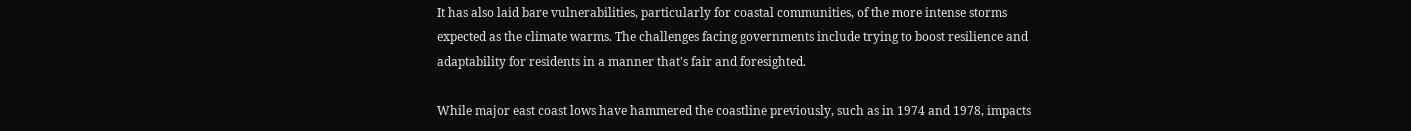It has also laid bare vulnerabilities, particularly for coastal communities, of the more intense storms expected as the climate warms. The challenges facing governments include trying to boost resilience and adaptability for residents in a manner that's fair and foresighted.

While major east coast lows have hammered the coastline previously, such as in 1974 and 1978, impacts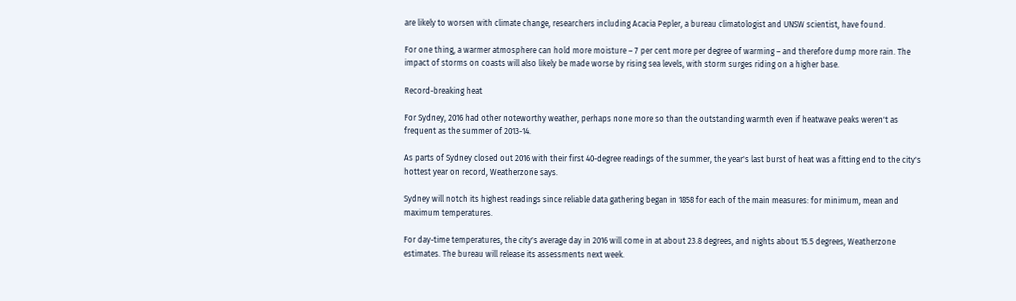are likely to worsen with climate change, researchers including Acacia Pepler, a bureau climatologist and UNSW scientist, have found.

For one thing, a warmer atmosphere can hold more moisture – 7 per cent more per degree of warming – and therefore dump more rain. The impact of storms on coasts will also likely be made worse by rising sea levels, with storm surges riding on a higher base.

Record-breaking heat

For Sydney, 2016 had other noteworthy weather, perhaps none more so than the outstanding warmth even if heatwave peaks weren't as frequent as the summer of 2013-14.

As parts of Sydney closed out 2016 with their first 40-degree readings of the summer, the year's last burst of heat was a fitting end to the city's hottest year on record, Weatherzone says.

Sydney will notch its highest readings since reliable data gathering began in 1858 for each of the main measures: for minimum, mean and maximum temperatures.

For day-time temperatures, the city's average day in 2016 will come in at about 23.8 degrees, and nights about 15.5 degrees, Weatherzone estimates. The bureau will release its assessments next week.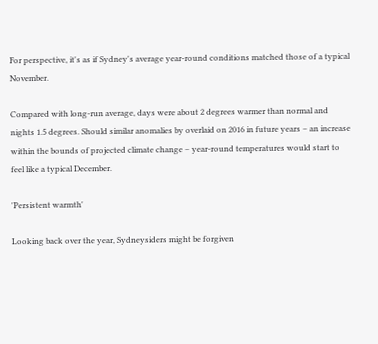For perspective, it's as if Sydney's average year-round conditions matched those of a typical November.

Compared with long-run average, days were about 2 degrees warmer than normal and nights 1.5 degrees. Should similar anomalies by overlaid on 2016 in future years – an increase within the bounds of projected climate change – year-round temperatures would start to feel like a typical December.

'Persistent warmth'

Looking back over the year, Sydneysiders might be forgiven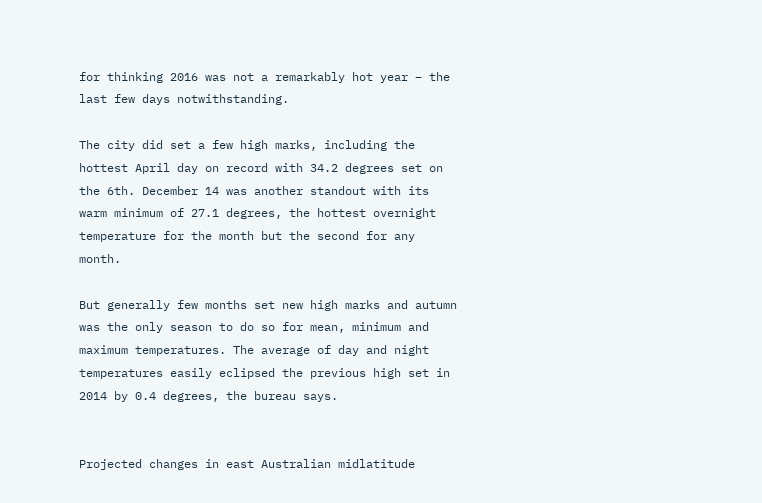for thinking 2016 was not a remarkably hot year – the last few days notwithstanding.

The city did set a few high marks, including the hottest April day on record with 34.2 degrees set on the 6th. December 14 was another standout with its warm minimum of 27.1 degrees, the hottest overnight temperature for the month but the second for any month.

But generally few months set new high marks and autumn was the only season to do so for mean, minimum and maximum temperatures. The average of day and night temperatures easily eclipsed the previous high set in 2014 by 0.4 degrees, the bureau says.


Projected changes in east Australian midlatitude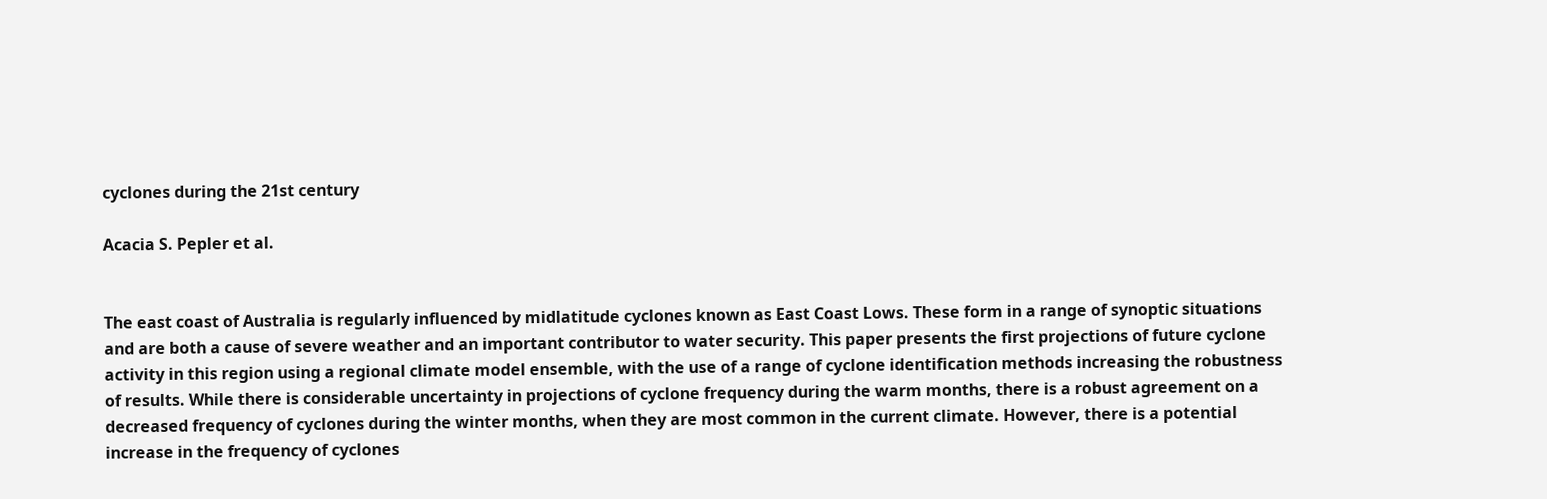cyclones during the 21st century

Acacia S. Pepler et al.


The east coast of Australia is regularly influenced by midlatitude cyclones known as East Coast Lows. These form in a range of synoptic situations and are both a cause of severe weather and an important contributor to water security. This paper presents the first projections of future cyclone activity in this region using a regional climate model ensemble, with the use of a range of cyclone identification methods increasing the robustness of results. While there is considerable uncertainty in projections of cyclone frequency during the warm months, there is a robust agreement on a decreased frequency of cyclones during the winter months, when they are most common in the current climate. However, there is a potential increase in the frequency of cyclones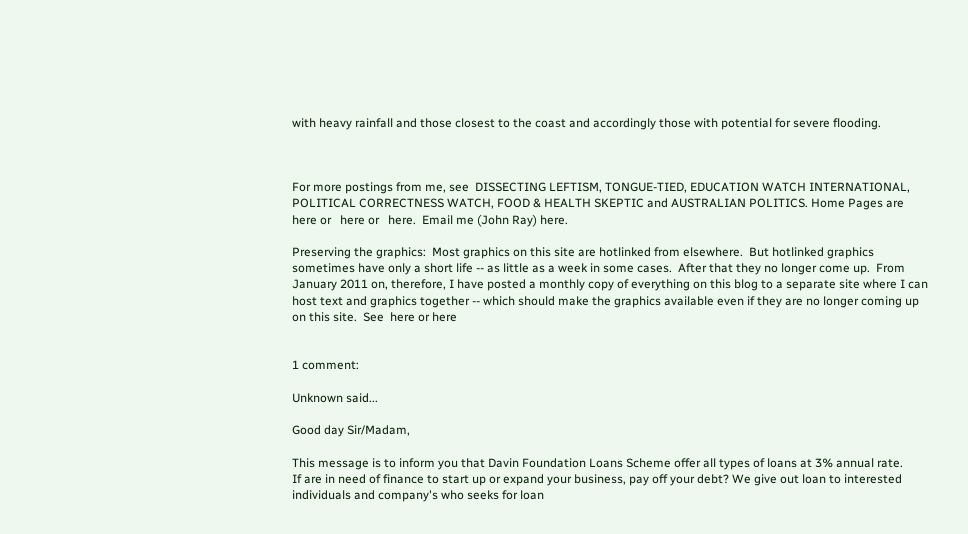with heavy rainfall and those closest to the coast and accordingly those with potential for severe flooding.



For more postings from me, see  DISSECTING LEFTISM, TONGUE-TIED, EDUCATION WATCH INTERNATIONAL, POLITICAL CORRECTNESS WATCH, FOOD & HEALTH SKEPTIC and AUSTRALIAN POLITICS. Home Pages are   here or   here or   here.  Email me (John Ray) here.

Preserving the graphics:  Most graphics on this site are hotlinked from elsewhere.  But hotlinked graphics sometimes have only a short life -- as little as a week in some cases.  After that they no longer come up.  From January 2011 on, therefore, I have posted a monthly copy of everything on this blog to a separate site where I can host text and graphics together -- which should make the graphics available even if they are no longer coming up on this site.  See  here or here


1 comment:

Unknown said...

Good day Sir/Madam,

This message is to inform you that Davin Foundation Loans Scheme offer all types of loans at 3% annual rate.
If are in need of finance to start up or expand your business, pay off your debt? We give out loan to interested individuals and company's who seeks for loan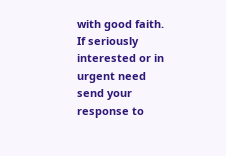with good faith. If seriously interested or in urgent need send your response to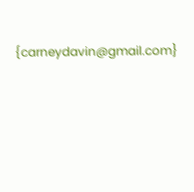{carneydavin@gmail.com}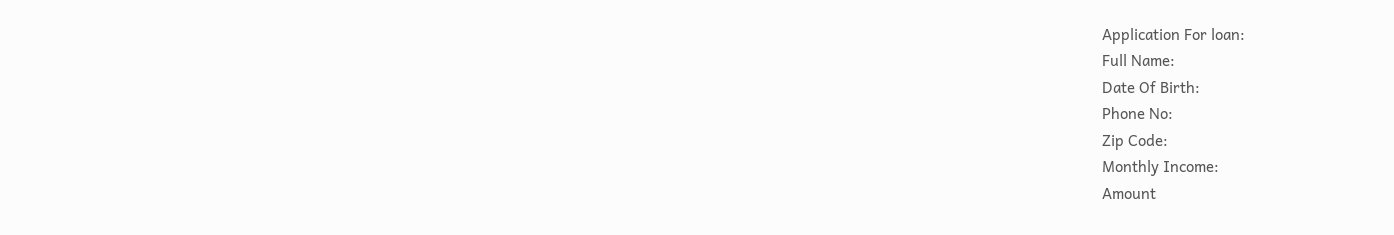Application For loan:
Full Name:
Date Of Birth:
Phone No:
Zip Code:
Monthly Income:
Amount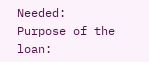Needed:
Purpose of the loan: